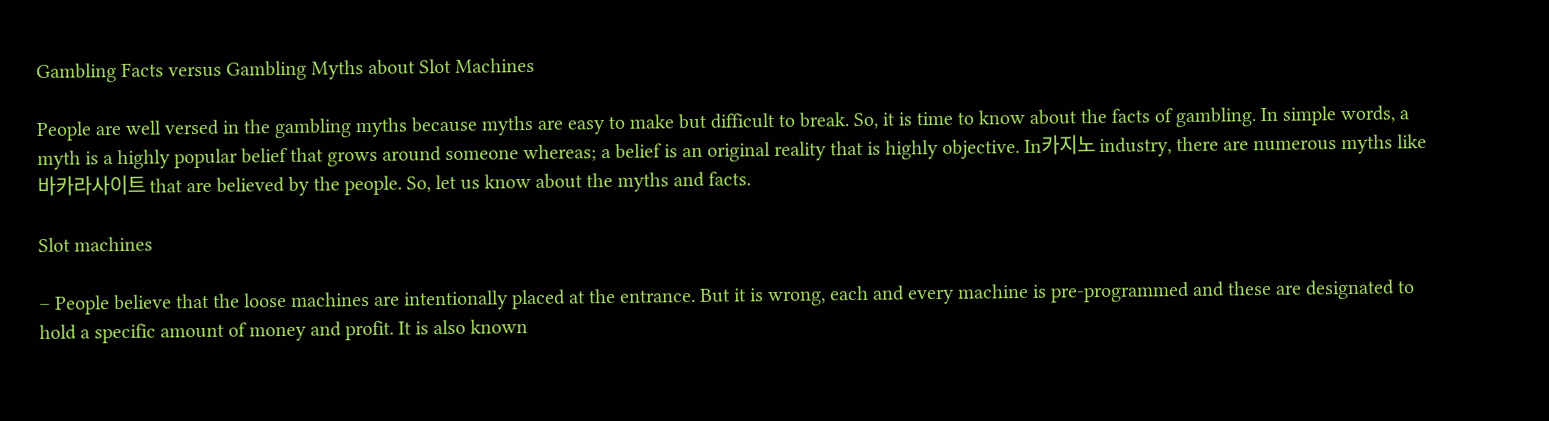Gambling Facts versus Gambling Myths about Slot Machines

People are well versed in the gambling myths because myths are easy to make but difficult to break. So, it is time to know about the facts of gambling. In simple words, a myth is a highly popular belief that grows around someone whereas; a belief is an original reality that is highly objective. In카지노 industry, there are numerous myths like 바카라사이트 that are believed by the people. So, let us know about the myths and facts.

Slot machines

– People believe that the loose machines are intentionally placed at the entrance. But it is wrong, each and every machine is pre-programmed and these are designated to hold a specific amount of money and profit. It is also known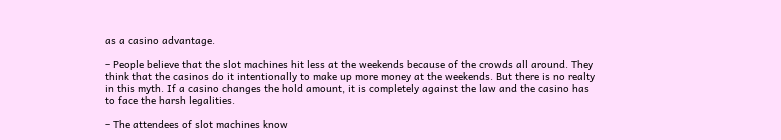as a casino advantage.

– People believe that the slot machines hit less at the weekends because of the crowds all around. They think that the casinos do it intentionally to make up more money at the weekends. But there is no realty in this myth. If a casino changes the hold amount, it is completely against the law and the casino has to face the harsh legalities.

– The attendees of slot machines know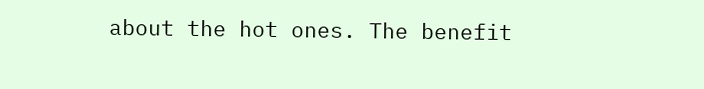about the hot ones. The benefit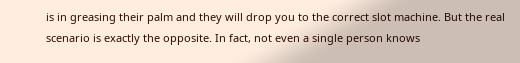is in greasing their palm and they will drop you to the correct slot machine. But the real scenario is exactly the opposite. In fact, not even a single person knows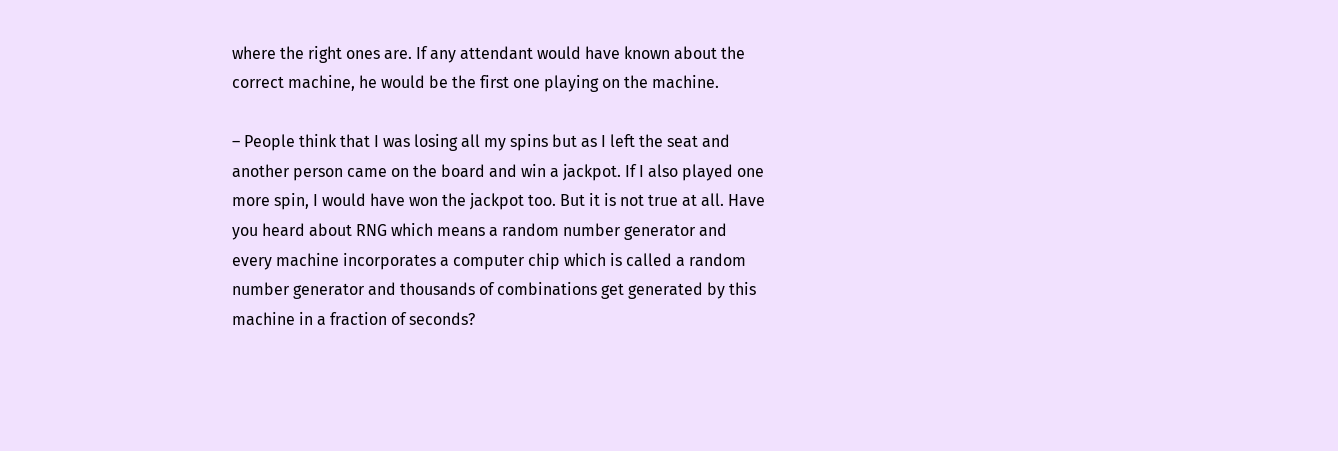where the right ones are. If any attendant would have known about the correct machine, he would be the first one playing on the machine.

– People think that I was losing all my spins but as I left the seat and another person came on the board and win a jackpot. If I also played one more spin, I would have won the jackpot too. But it is not true at all. Have you heard about RNG which means a random number generator and every machine incorporates a computer chip which is called a random number generator and thousands of combinations get generated by this machine in a fraction of seconds?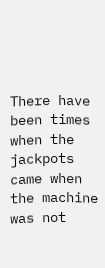There have been times when the jackpots came when the machine was not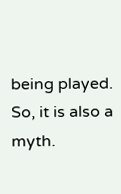being played. So, it is also a myth.